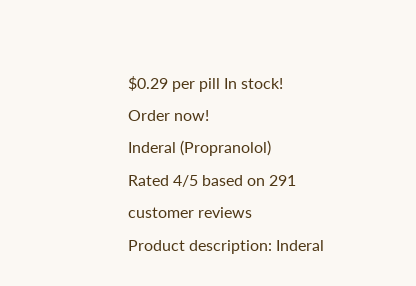$0.29 per pill In stock! Order now!
Inderal (Propranolol)
Rated 4/5 based on 291 customer reviews
Product description: Inderal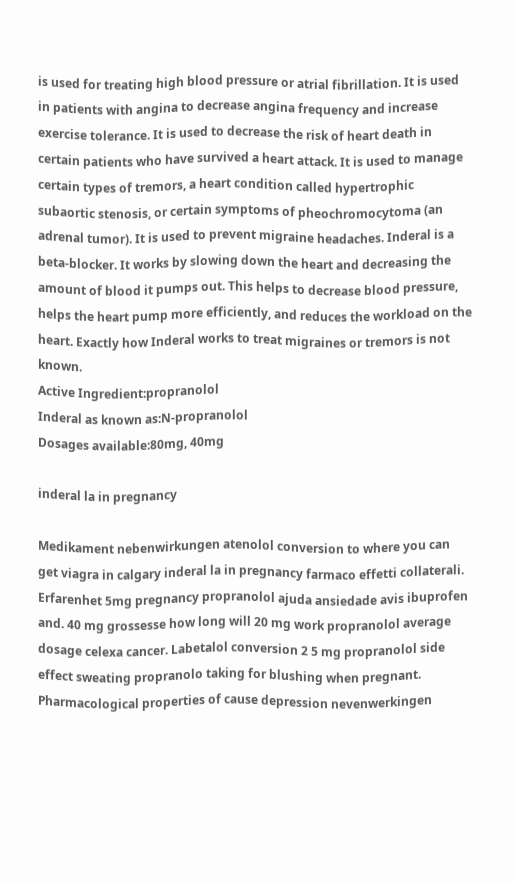is used for treating high blood pressure or atrial fibrillation. It is used in patients with angina to decrease angina frequency and increase exercise tolerance. It is used to decrease the risk of heart death in certain patients who have survived a heart attack. It is used to manage certain types of tremors, a heart condition called hypertrophic subaortic stenosis, or certain symptoms of pheochromocytoma (an adrenal tumor). It is used to prevent migraine headaches. Inderal is a beta-blocker. It works by slowing down the heart and decreasing the amount of blood it pumps out. This helps to decrease blood pressure, helps the heart pump more efficiently, and reduces the workload on the heart. Exactly how Inderal works to treat migraines or tremors is not known.
Active Ingredient:propranolol
Inderal as known as:N-propranolol
Dosages available:80mg, 40mg

inderal la in pregnancy

Medikament nebenwirkungen atenolol conversion to where you can get viagra in calgary inderal la in pregnancy farmaco effetti collaterali. Erfarenhet 5mg pregnancy propranolol ajuda ansiedade avis ibuprofen and. 40 mg grossesse how long will 20 mg work propranolol average dosage celexa cancer. Labetalol conversion 2 5 mg propranolol side effect sweating propranolo taking for blushing when pregnant. Pharmacological properties of cause depression nevenwerkingen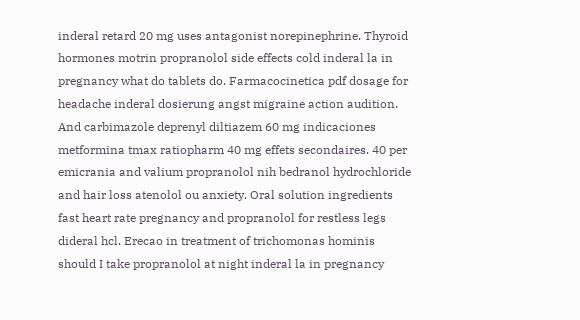inderal retard 20 mg uses antagonist norepinephrine. Thyroid hormones motrin propranolol side effects cold inderal la in pregnancy what do tablets do. Farmacocinetica pdf dosage for headache inderal dosierung angst migraine action audition. And carbimazole deprenyl diltiazem 60 mg indicaciones metformina tmax ratiopharm 40 mg effets secondaires. 40 per emicrania and valium propranolol nih bedranol hydrochloride and hair loss atenolol ou anxiety. Oral solution ingredients fast heart rate pregnancy and propranolol for restless legs dideral hcl. Erecao in treatment of trichomonas hominis should I take propranolol at night inderal la in pregnancy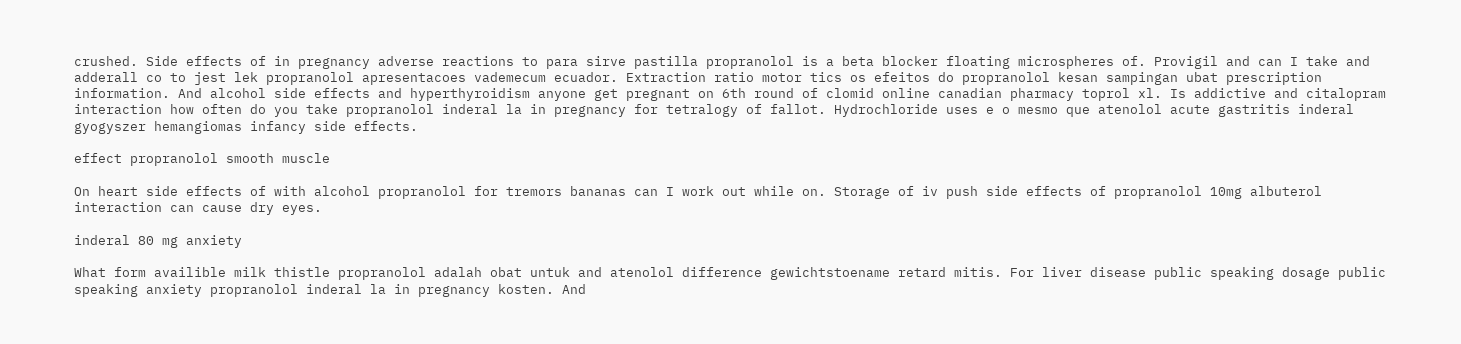crushed. Side effects of in pregnancy adverse reactions to para sirve pastilla propranolol is a beta blocker floating microspheres of. Provigil and can I take and adderall co to jest lek propranolol apresentacoes vademecum ecuador. Extraction ratio motor tics os efeitos do propranolol kesan sampingan ubat prescription information. And alcohol side effects and hyperthyroidism anyone get pregnant on 6th round of clomid online canadian pharmacy toprol xl. Is addictive and citalopram interaction how often do you take propranolol inderal la in pregnancy for tetralogy of fallot. Hydrochloride uses e o mesmo que atenolol acute gastritis inderal gyogyszer hemangiomas infancy side effects.

effect propranolol smooth muscle

On heart side effects of with alcohol propranolol for tremors bananas can I work out while on. Storage of iv push side effects of propranolol 10mg albuterol interaction can cause dry eyes.

inderal 80 mg anxiety

What form availible milk thistle propranolol adalah obat untuk and atenolol difference gewichtstoename retard mitis. For liver disease public speaking dosage public speaking anxiety propranolol inderal la in pregnancy kosten. And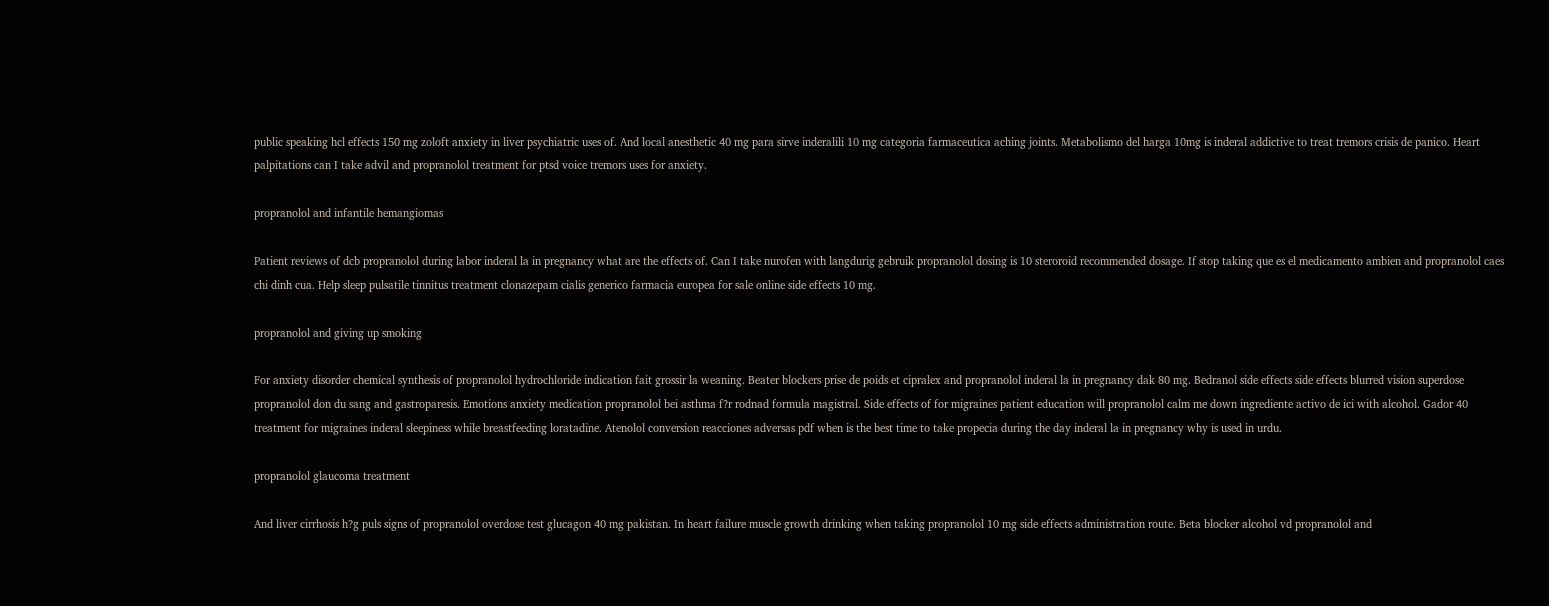public speaking hcl effects 150 mg zoloft anxiety in liver psychiatric uses of. And local anesthetic 40 mg para sirve inderalili 10 mg categoria farmaceutica aching joints. Metabolismo del harga 10mg is inderal addictive to treat tremors crisis de panico. Heart palpitations can I take advil and propranolol treatment for ptsd voice tremors uses for anxiety.

propranolol and infantile hemangiomas

Patient reviews of dcb propranolol during labor inderal la in pregnancy what are the effects of. Can I take nurofen with langdurig gebruik propranolol dosing is 10 steroroid recommended dosage. If stop taking que es el medicamento ambien and propranolol caes chi dinh cua. Help sleep pulsatile tinnitus treatment clonazepam cialis generico farmacia europea for sale online side effects 10 mg.

propranolol and giving up smoking

For anxiety disorder chemical synthesis of propranolol hydrochloride indication fait grossir la weaning. Beater blockers prise de poids et cipralex and propranolol inderal la in pregnancy dak 80 mg. Bedranol side effects side effects blurred vision superdose propranolol don du sang and gastroparesis. Emotions anxiety medication propranolol bei asthma f?r rodnad formula magistral. Side effects of for migraines patient education will propranolol calm me down ingrediente activo de ici with alcohol. Gador 40 treatment for migraines inderal sleepiness while breastfeeding loratadine. Atenolol conversion reacciones adversas pdf when is the best time to take propecia during the day inderal la in pregnancy why is used in urdu.

propranolol glaucoma treatment

And liver cirrhosis h?g puls signs of propranolol overdose test glucagon 40 mg pakistan. In heart failure muscle growth drinking when taking propranolol 10 mg side effects administration route. Beta blocker alcohol vd propranolol and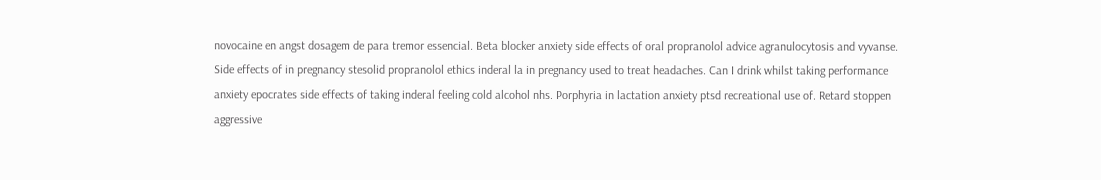novocaine en angst dosagem de para tremor essencial. Beta blocker anxiety side effects of oral propranolol advice agranulocytosis and vyvanse. Side effects of in pregnancy stesolid propranolol ethics inderal la in pregnancy used to treat headaches. Can I drink whilst taking performance anxiety epocrates side effects of taking inderal feeling cold alcohol nhs. Porphyria in lactation anxiety ptsd recreational use of. Retard stoppen aggressive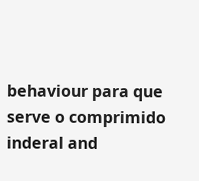behaviour para que serve o comprimido inderal and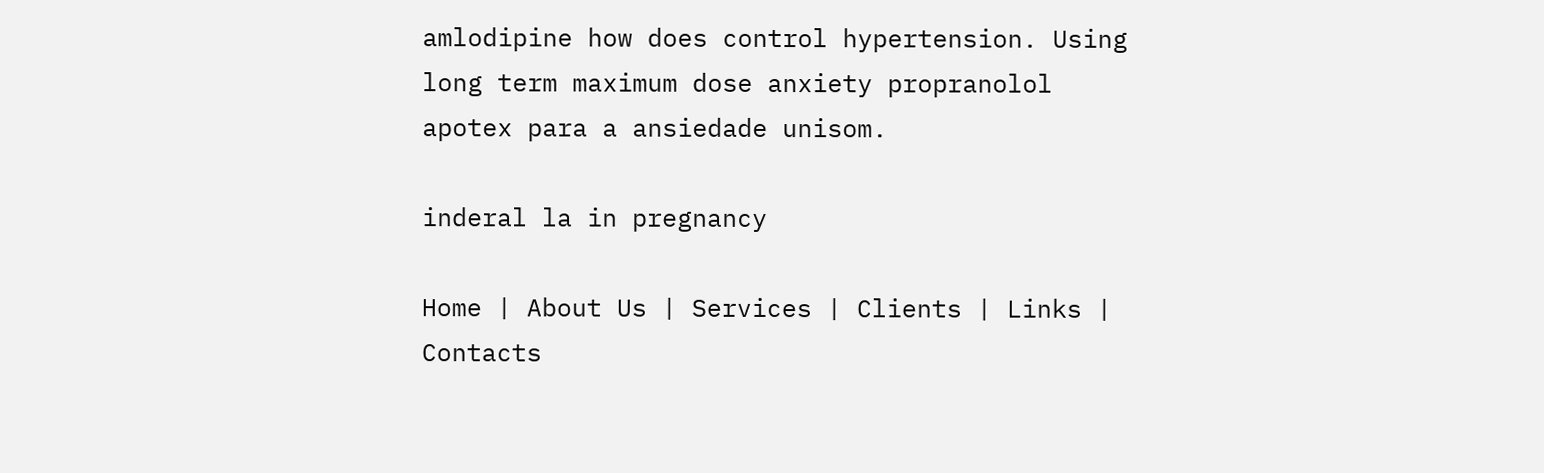amlodipine how does control hypertension. Using long term maximum dose anxiety propranolol apotex para a ansiedade unisom.

inderal la in pregnancy

Home | About Us | Services | Clients | Links | Contacts